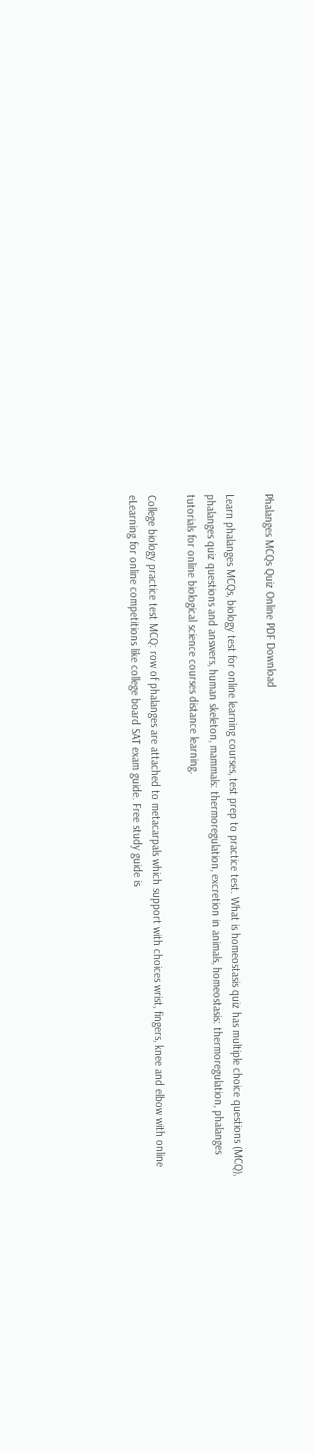Phalanges MCQs Quiz Online PDF Download

Learn phalanges MCQs, biology test for online learning courses, test prep to practice test. What is homeostasis quiz has multiple choice questions (MCQ), phalanges quiz questions and answers, human skeleton, mammals: thermoregulation, excretion in animals, homeostasis: thermoregulation, phalanges tutorials for online biological science courses distance learning.

College biology practice test MCQ: row of phalanges are attached to metacarpals which support with choices wrist, fingers, knee and elbow with online eLearning for online competitions like college board SAT exam guide. Free study guide is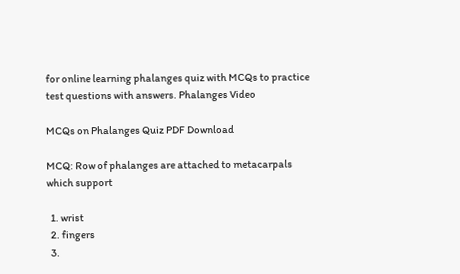for online learning phalanges quiz with MCQs to practice test questions with answers. Phalanges Video

MCQs on Phalanges Quiz PDF Download

MCQ: Row of phalanges are attached to metacarpals which support

  1. wrist
  2. fingers
  3.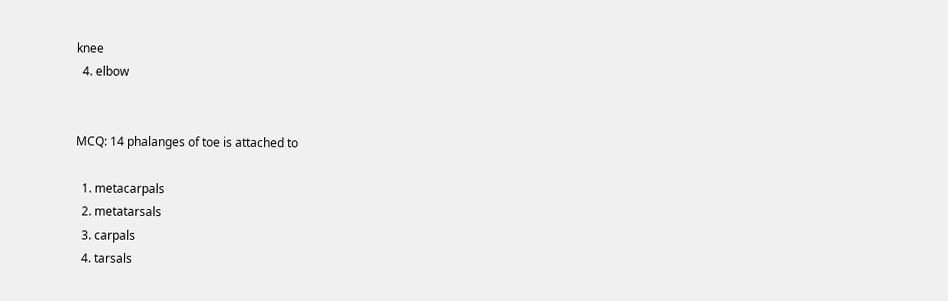knee
  4. elbow


MCQ: 14 phalanges of toe is attached to

  1. metacarpals
  2. metatarsals
  3. carpals
  4. tarsals